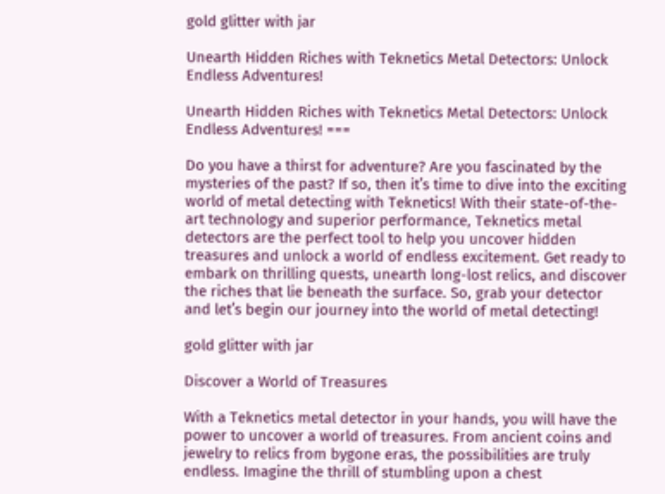gold glitter with jar

Unearth Hidden Riches with Teknetics Metal Detectors: Unlock Endless Adventures!

Unearth Hidden Riches with Teknetics Metal Detectors: Unlock Endless Adventures! ===

Do you have a thirst for adventure? Are you fascinated by the mysteries of the past? If so, then it’s time to dive into the exciting world of metal detecting with Teknetics! With their state-of-the-art technology and superior performance, Teknetics metal detectors are the perfect tool to help you uncover hidden treasures and unlock a world of endless excitement. Get ready to embark on thrilling quests, unearth long-lost relics, and discover the riches that lie beneath the surface. So, grab your detector and let’s begin our journey into the world of metal detecting!

gold glitter with jar

Discover a World of Treasures

With a Teknetics metal detector in your hands, you will have the power to uncover a world of treasures. From ancient coins and jewelry to relics from bygone eras, the possibilities are truly endless. Imagine the thrill of stumbling upon a chest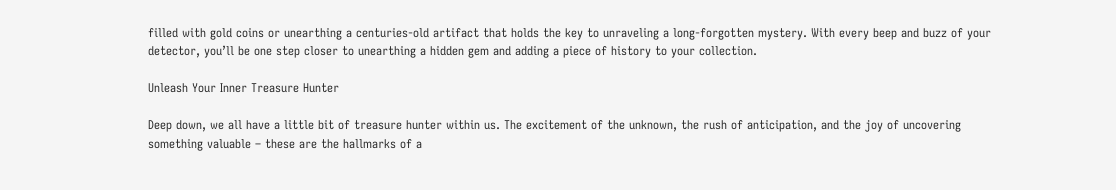filled with gold coins or unearthing a centuries-old artifact that holds the key to unraveling a long-forgotten mystery. With every beep and buzz of your detector, you’ll be one step closer to unearthing a hidden gem and adding a piece of history to your collection.

Unleash Your Inner Treasure Hunter

Deep down, we all have a little bit of treasure hunter within us. The excitement of the unknown, the rush of anticipation, and the joy of uncovering something valuable – these are the hallmarks of a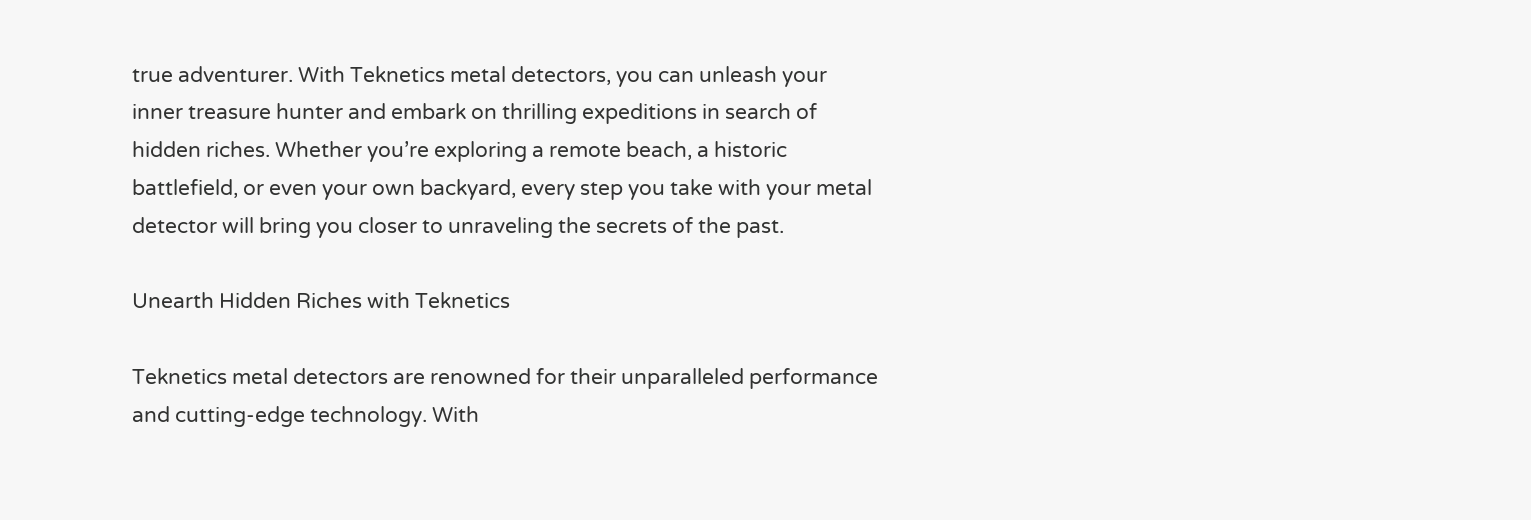true adventurer. With Teknetics metal detectors, you can unleash your inner treasure hunter and embark on thrilling expeditions in search of hidden riches. Whether you’re exploring a remote beach, a historic battlefield, or even your own backyard, every step you take with your metal detector will bring you closer to unraveling the secrets of the past.

Unearth Hidden Riches with Teknetics

Teknetics metal detectors are renowned for their unparalleled performance and cutting-edge technology. With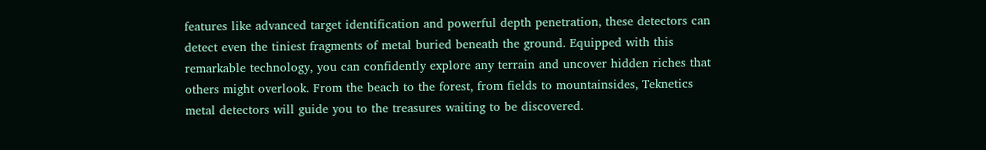features like advanced target identification and powerful depth penetration, these detectors can detect even the tiniest fragments of metal buried beneath the ground. Equipped with this remarkable technology, you can confidently explore any terrain and uncover hidden riches that others might overlook. From the beach to the forest, from fields to mountainsides, Teknetics metal detectors will guide you to the treasures waiting to be discovered.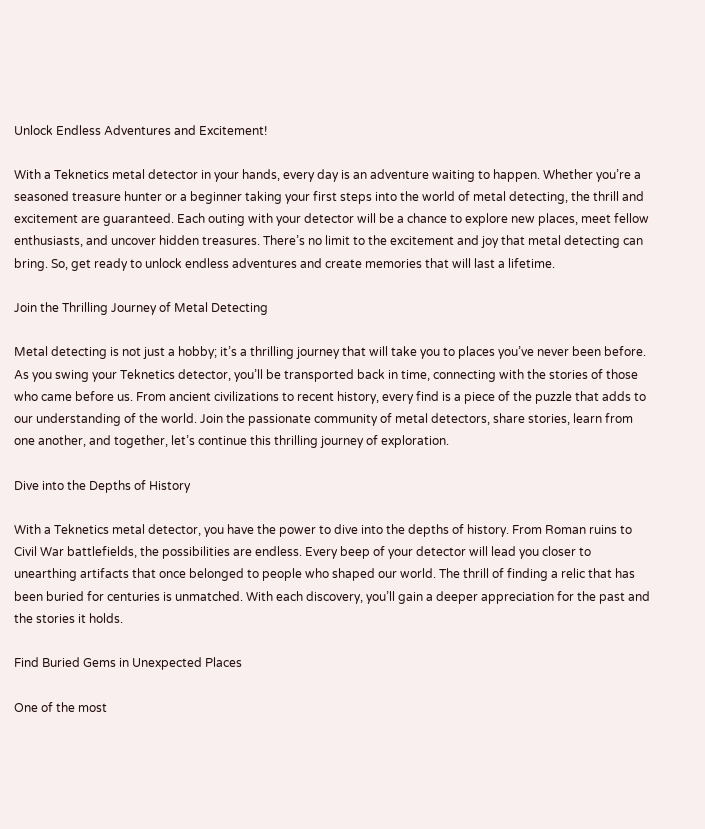Unlock Endless Adventures and Excitement!

With a Teknetics metal detector in your hands, every day is an adventure waiting to happen. Whether you’re a seasoned treasure hunter or a beginner taking your first steps into the world of metal detecting, the thrill and excitement are guaranteed. Each outing with your detector will be a chance to explore new places, meet fellow enthusiasts, and uncover hidden treasures. There’s no limit to the excitement and joy that metal detecting can bring. So, get ready to unlock endless adventures and create memories that will last a lifetime.

Join the Thrilling Journey of Metal Detecting

Metal detecting is not just a hobby; it’s a thrilling journey that will take you to places you’ve never been before. As you swing your Teknetics detector, you’ll be transported back in time, connecting with the stories of those who came before us. From ancient civilizations to recent history, every find is a piece of the puzzle that adds to our understanding of the world. Join the passionate community of metal detectors, share stories, learn from one another, and together, let’s continue this thrilling journey of exploration.

Dive into the Depths of History

With a Teknetics metal detector, you have the power to dive into the depths of history. From Roman ruins to Civil War battlefields, the possibilities are endless. Every beep of your detector will lead you closer to unearthing artifacts that once belonged to people who shaped our world. The thrill of finding a relic that has been buried for centuries is unmatched. With each discovery, you’ll gain a deeper appreciation for the past and the stories it holds.

Find Buried Gems in Unexpected Places

One of the most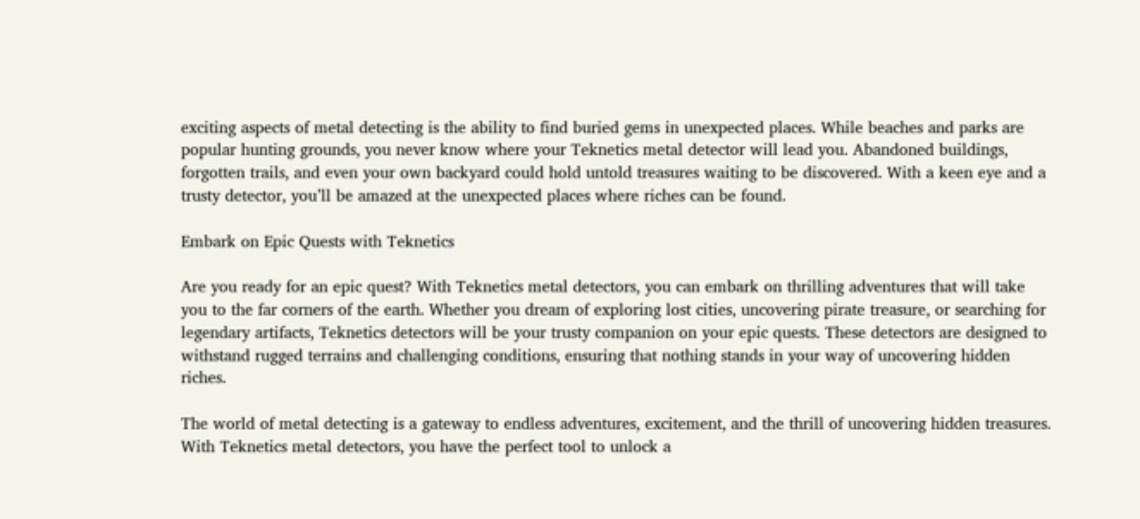exciting aspects of metal detecting is the ability to find buried gems in unexpected places. While beaches and parks are popular hunting grounds, you never know where your Teknetics metal detector will lead you. Abandoned buildings, forgotten trails, and even your own backyard could hold untold treasures waiting to be discovered. With a keen eye and a trusty detector, you’ll be amazed at the unexpected places where riches can be found.

Embark on Epic Quests with Teknetics

Are you ready for an epic quest? With Teknetics metal detectors, you can embark on thrilling adventures that will take you to the far corners of the earth. Whether you dream of exploring lost cities, uncovering pirate treasure, or searching for legendary artifacts, Teknetics detectors will be your trusty companion on your epic quests. These detectors are designed to withstand rugged terrains and challenging conditions, ensuring that nothing stands in your way of uncovering hidden riches.

The world of metal detecting is a gateway to endless adventures, excitement, and the thrill of uncovering hidden treasures. With Teknetics metal detectors, you have the perfect tool to unlock a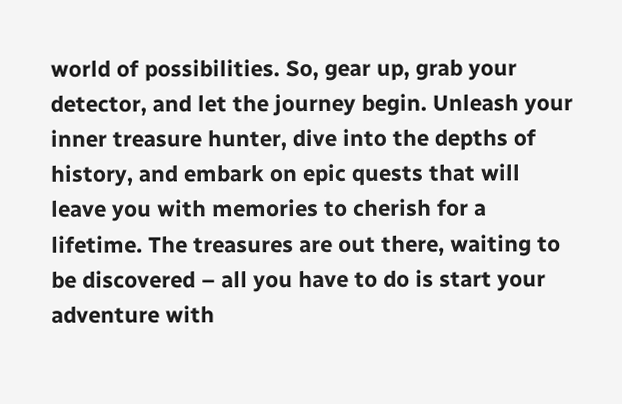world of possibilities. So, gear up, grab your detector, and let the journey begin. Unleash your inner treasure hunter, dive into the depths of history, and embark on epic quests that will leave you with memories to cherish for a lifetime. The treasures are out there, waiting to be discovered – all you have to do is start your adventure with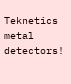Teknetics metal detectors!